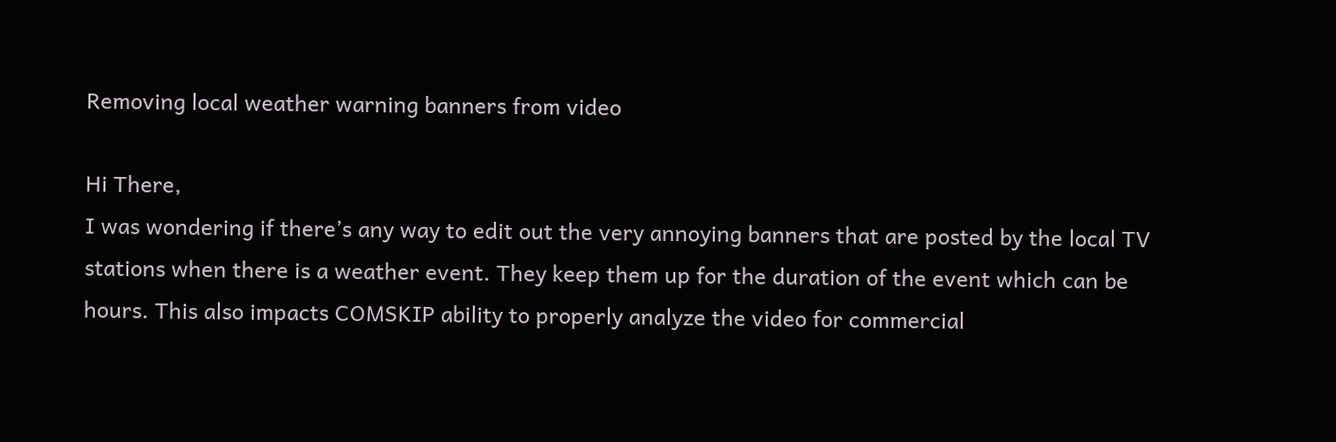Removing local weather warning banners from video

Hi There,
I was wondering if there’s any way to edit out the very annoying banners that are posted by the local TV stations when there is a weather event. They keep them up for the duration of the event which can be hours. This also impacts COMSKIP ability to properly analyze the video for commercial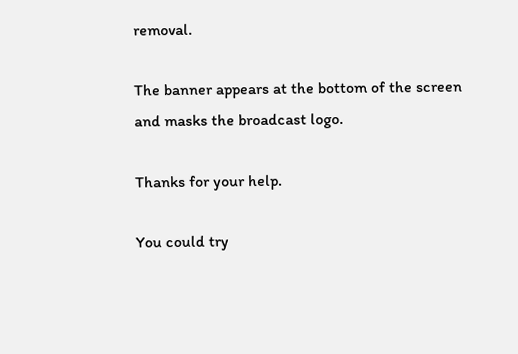removal.

The banner appears at the bottom of the screen and masks the broadcast logo.

Thanks for your help.

You could try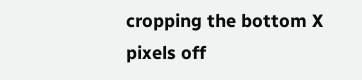cropping the bottom X pixels off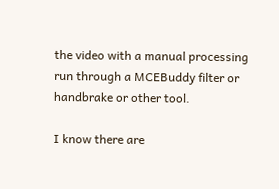the video with a manual processing run through a MCEBuddy filter or handbrake or other tool.

I know there are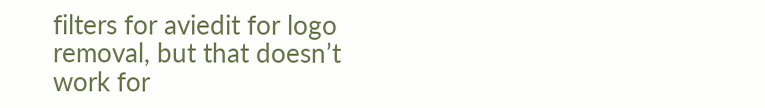filters for aviedit for logo removal, but that doesn’t work for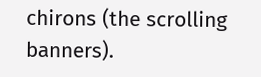chirons (the scrolling banners).